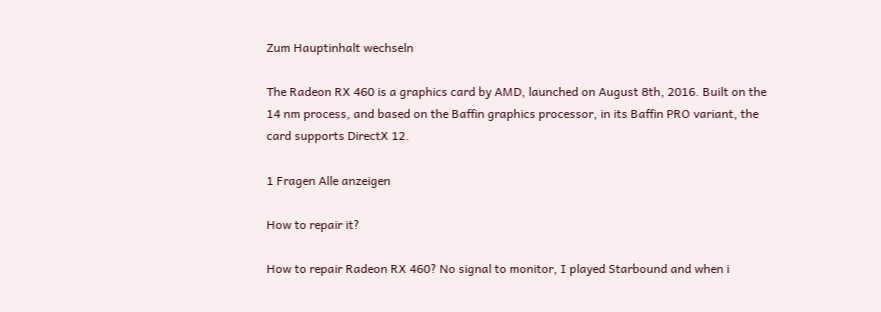Zum Hauptinhalt wechseln

The Radeon RX 460 is a graphics card by AMD, launched on August 8th, 2016. Built on the 14 nm process, and based on the Baffin graphics processor, in its Baffin PRO variant, the card supports DirectX 12.

1 Fragen Alle anzeigen

How to repair it?

How to repair Radeon RX 460? No signal to monitor, I played Starbound and when i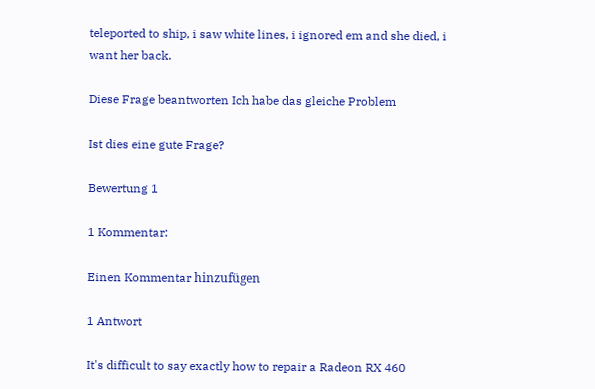teleported to ship, i saw white lines, i ignored em and she died, i want her back.

Diese Frage beantworten Ich habe das gleiche Problem

Ist dies eine gute Frage?

Bewertung 1

1 Kommentar:

Einen Kommentar hinzufügen

1 Antwort

It's difficult to say exactly how to repair a Radeon RX 460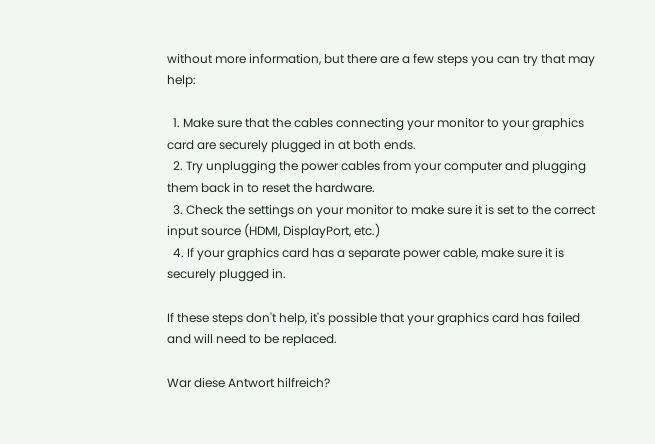without more information, but there are a few steps you can try that may help:

  1. Make sure that the cables connecting your monitor to your graphics card are securely plugged in at both ends.
  2. Try unplugging the power cables from your computer and plugging them back in to reset the hardware.
  3. Check the settings on your monitor to make sure it is set to the correct input source (HDMI, DisplayPort, etc.)
  4. If your graphics card has a separate power cable, make sure it is securely plugged in.

If these steps don't help, it's possible that your graphics card has failed and will need to be replaced.

War diese Antwort hilfreich?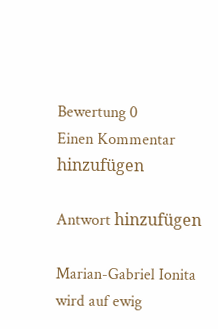Bewertung 0
Einen Kommentar hinzufügen

Antwort hinzufügen

Marian-Gabriel Ionita wird auf ewig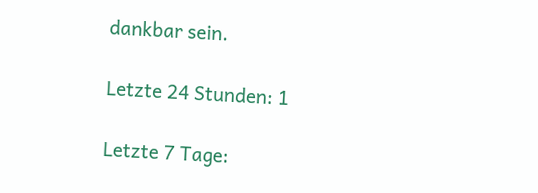dankbar sein.

Letzte 24 Stunden: 1

Letzte 7 Tage: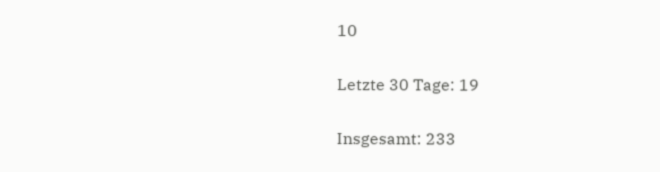10

Letzte 30 Tage: 19

Insgesamt: 233